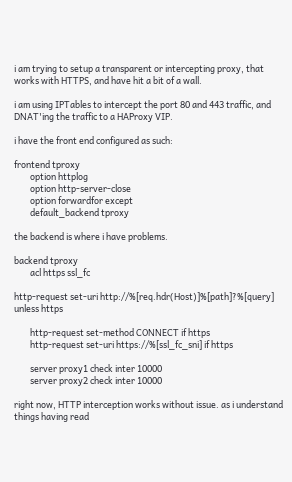i am trying to setup a transparent or intercepting proxy, that works with HTTPS, and have hit a bit of a wall.

i am using IPTables to intercept the port 80 and 443 traffic, and DNAT'ing the traffic to a HAProxy VIP.

i have the front end configured as such:

frontend tproxy
        option httplog
        option http-server-close
        option forwardfor except
        default_backend tproxy

the backend is where i have problems.

backend tproxy
        acl https ssl_fc

http-request set-uri http://%[req.hdr(Host)]%[path]?%[query] unless https

        http-request set-method CONNECT if https
        http-request set-uri https://%[ssl_fc_sni] if https

        server proxy1 check inter 10000
        server proxy2 check inter 10000

right now, HTTP interception works without issue. as i understand things having read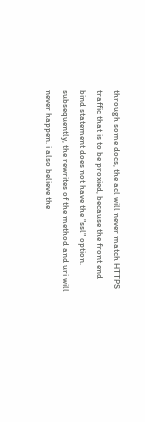through some docs, the acl will never match HTTPS traffic that is to be proxied, because the front end bind statement does not have the "ssl" option. subsequently, the rewrites of the method and uri will never happen. i also believe the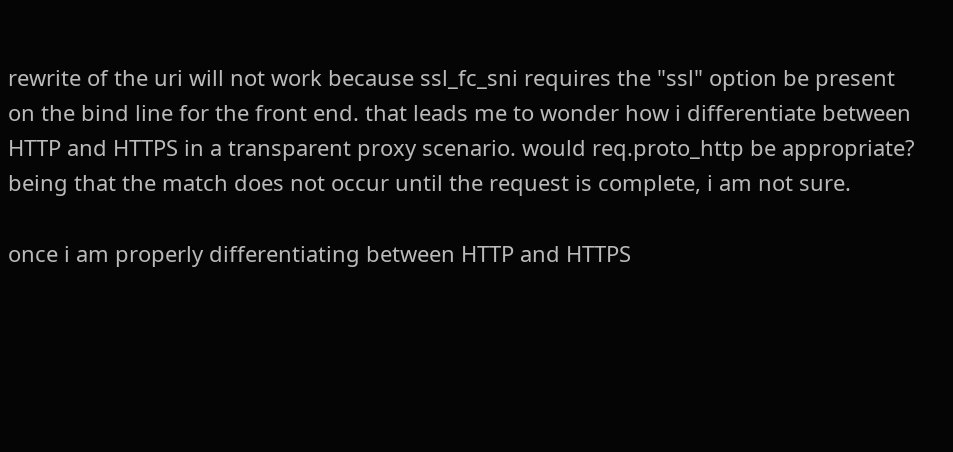rewrite of the uri will not work because ssl_fc_sni requires the "ssl" option be present on the bind line for the front end. that leads me to wonder how i differentiate between HTTP and HTTPS in a transparent proxy scenario. would req.proto_http be appropriate? being that the match does not occur until the request is complete, i am not sure.

once i am properly differentiating between HTTP and HTTPS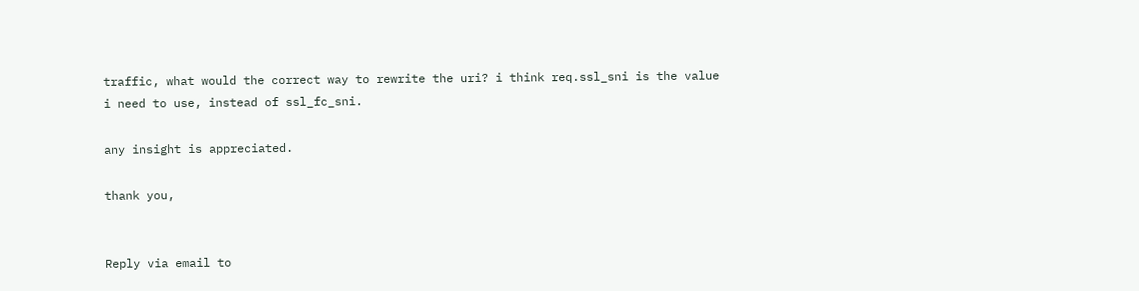traffic, what would the correct way to rewrite the uri? i think req.ssl_sni is the value i need to use, instead of ssl_fc_sni.

any insight is appreciated.

thank you,


Reply via email to